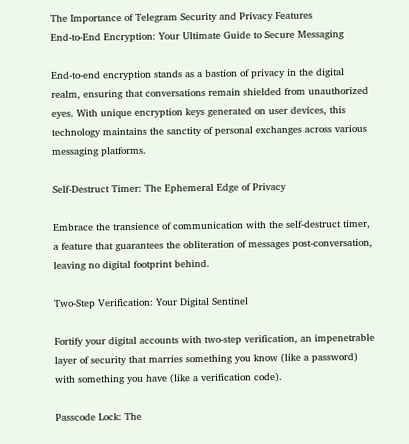The Importance of Telegram Security and Privacy Features
End-to-End Encryption: Your Ultimate Guide to Secure Messaging

End-to-end encryption stands as a bastion of privacy in the digital realm, ensuring that conversations remain shielded from unauthorized eyes. With unique encryption keys generated on user devices, this technology maintains the sanctity of personal exchanges across various messaging platforms.

Self-Destruct Timer: The Ephemeral Edge of Privacy

Embrace the transience of communication with the self-destruct timer, a feature that guarantees the obliteration of messages post-conversation, leaving no digital footprint behind.

Two-Step Verification: Your Digital Sentinel

Fortify your digital accounts with two-step verification, an impenetrable layer of security that marries something you know (like a password) with something you have (like a verification code).

Passcode Lock: The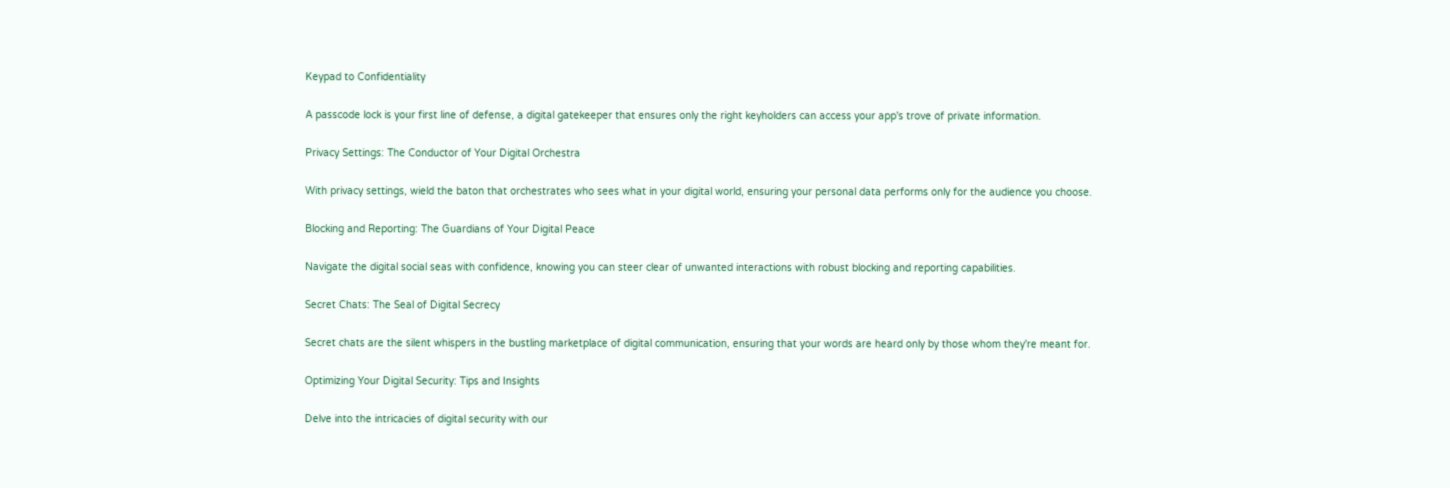Keypad to Confidentiality

A passcode lock is your first line of defense, a digital gatekeeper that ensures only the right keyholders can access your app's trove of private information.

Privacy Settings: The Conductor of Your Digital Orchestra

With privacy settings, wield the baton that orchestrates who sees what in your digital world, ensuring your personal data performs only for the audience you choose.

Blocking and Reporting: The Guardians of Your Digital Peace

Navigate the digital social seas with confidence, knowing you can steer clear of unwanted interactions with robust blocking and reporting capabilities.

Secret Chats: The Seal of Digital Secrecy

Secret chats are the silent whispers in the bustling marketplace of digital communication, ensuring that your words are heard only by those whom they're meant for.

Optimizing Your Digital Security: Tips and Insights

Delve into the intricacies of digital security with our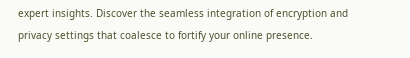expert insights. Discover the seamless integration of encryption and privacy settings that coalesce to fortify your online presence.